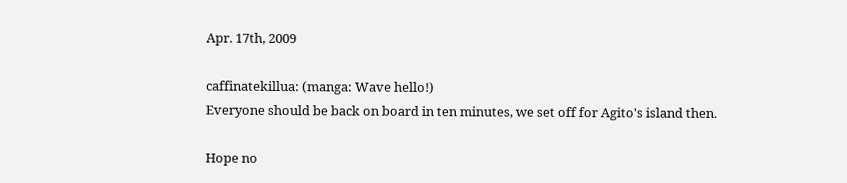Apr. 17th, 2009

caffinatekillua: (manga: Wave hello!)
Everyone should be back on board in ten minutes, we set off for Agito's island then.

Hope no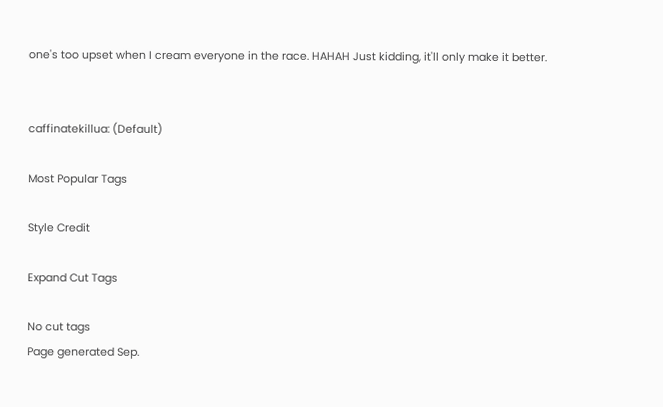one's too upset when I cream everyone in the race. HAHAH Just kidding, it'll only make it better.


caffinatekillua: (Default)

Most Popular Tags

Style Credit

Expand Cut Tags

No cut tags
Page generated Sep.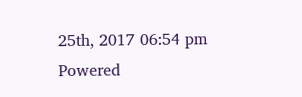25th, 2017 06:54 pm
Powered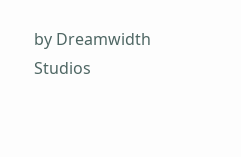by Dreamwidth Studios